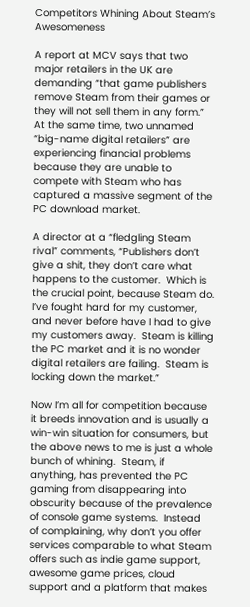Competitors Whining About Steam’s Awesomeness

A report at MCV says that two major retailers in the UK are demanding “that game publishers remove Steam from their games or they will not sell them in any form.” At the same time, two unnamed “big-name digital retailers” are experiencing financial problems because they are unable to compete with Steam who has captured a massive segment of the PC download market.

A director at a “fledgling Steam rival” comments, “Publishers don’t give a shit, they don’t care what happens to the customer.  Which is the crucial point, because Steam do. I’ve fought hard for my customer, and never before have I had to give my customers away.  Steam is killing the PC market and it is no wonder digital retailers are failing.  Steam is locking down the market.”

Now I’m all for competition because it breeds innovation and is usually a win-win situation for consumers, but the above news to me is just a whole bunch of whining.  Steam, if anything, has prevented the PC gaming from disappearing into obscurity because of the prevalence of console game systems.  Instead of complaining, why don’t you offer services comparable to what Steam offers such as indie game support, awesome game prices, cloud support and a platform that makes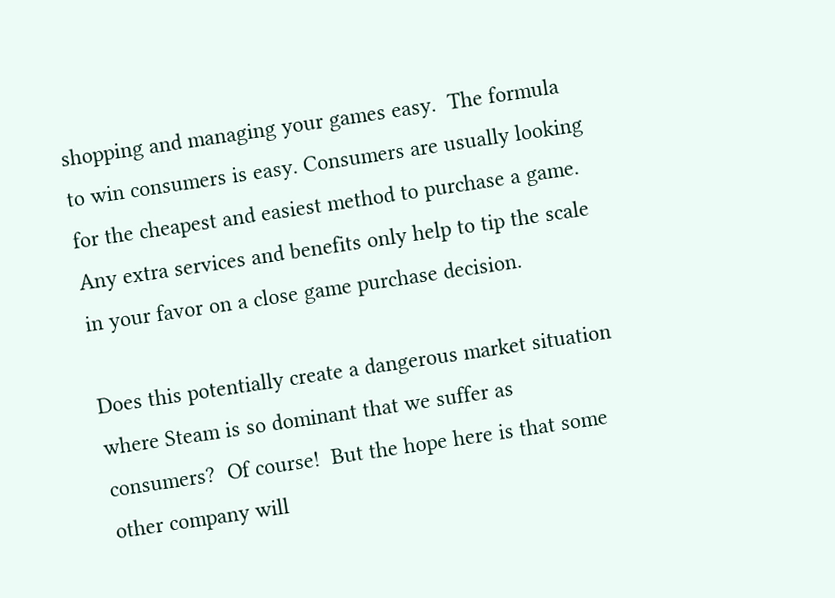shopping and managing your games easy.  The formula to win consumers is easy. Consumers are usually looking for the cheapest and easiest method to purchase a game.  Any extra services and benefits only help to tip the scale in your favor on a close game purchase decision.

Does this potentially create a dangerous market situation where Steam is so dominant that we suffer as consumers?  Of course!  But the hope here is that some other company will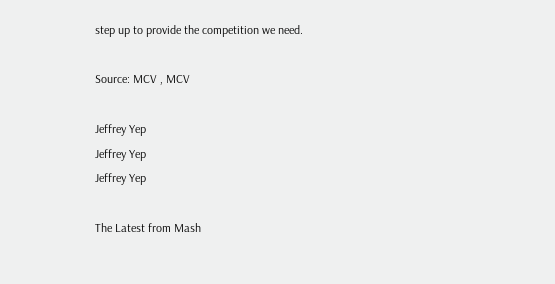step up to provide the competition we need.

Source: MCV , MCV

Jeffrey Yep
Jeffrey Yep
Jeffrey Yep

The Latest from Mash